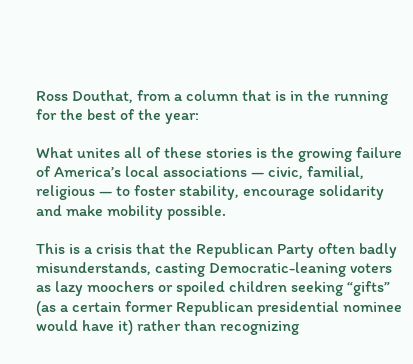Ross Douthat, from a column that is in the running for the best of the year:

What unites all of these stories is the growing failure of America’s local associations — civic, familial, religious — to foster stability, encourage solidarity and make mobility possible.

This is a crisis that the Republican Party often badly misunderstands, casting Democratic-leaning voters as lazy moochers or spoiled children seeking “gifts” (as a certain former Republican presidential nominee would have it) rather than recognizing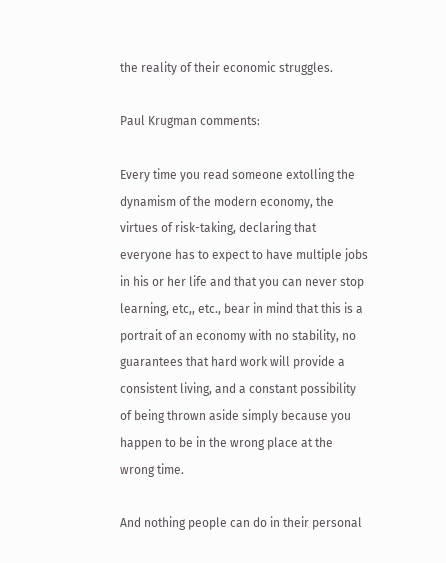the reality of their economic struggles.

Paul Krugman comments:

Every time you read someone extolling the dynamism of the modern economy, the virtues of risk-taking, declaring that everyone has to expect to have multiple jobs in his or her life and that you can never stop learning, etc,, etc., bear in mind that this is a portrait of an economy with no stability, no guarantees that hard work will provide a consistent living, and a constant possibility of being thrown aside simply because you happen to be in the wrong place at the wrong time.

And nothing people can do in their personal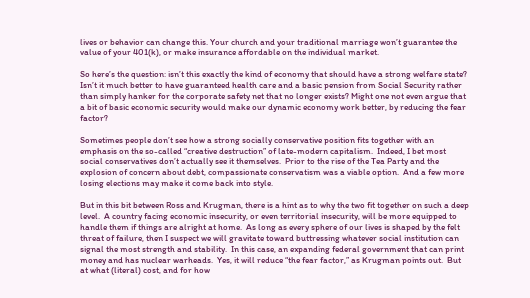lives or behavior can change this. Your church and your traditional marriage won’t guarantee the value of your 401(k), or make insurance affordable on the individual market.

So here’s the question: isn’t this exactly the kind of economy that should have a strong welfare state? Isn’t it much better to have guaranteed health care and a basic pension from Social Security rather than simply hanker for the corporate safety net that no longer exists? Might one not even argue that a bit of basic economic security would make our dynamic economy work better, by reducing the fear factor?

Sometimes people don’t see how a strong socially conservative position fits together with an emphasis on the so-called “creative destruction” of late-modern capitalism.  Indeed, I bet most social conservatives don’t actually see it themselves.  Prior to the rise of the Tea Party and the explosion of concern about debt, compassionate conservatism was a viable option.  And a few more losing elections may make it come back into style.

But in this bit between Ross and Krugman, there is a hint as to why the two fit together on such a deep level.  A country facing economic insecurity, or even territorial insecurity, will be more equipped to handle them if things are alright at home.  As long as every sphere of our lives is shaped by the felt threat of failure, then I suspect we will gravitate toward buttressing whatever social institution can signal the most strength and stability.  In this case, an expanding federal government that can print money and has nuclear warheads.  Yes, it will reduce “the fear factor,” as Krugman points out.  But at what (literal) cost, and for how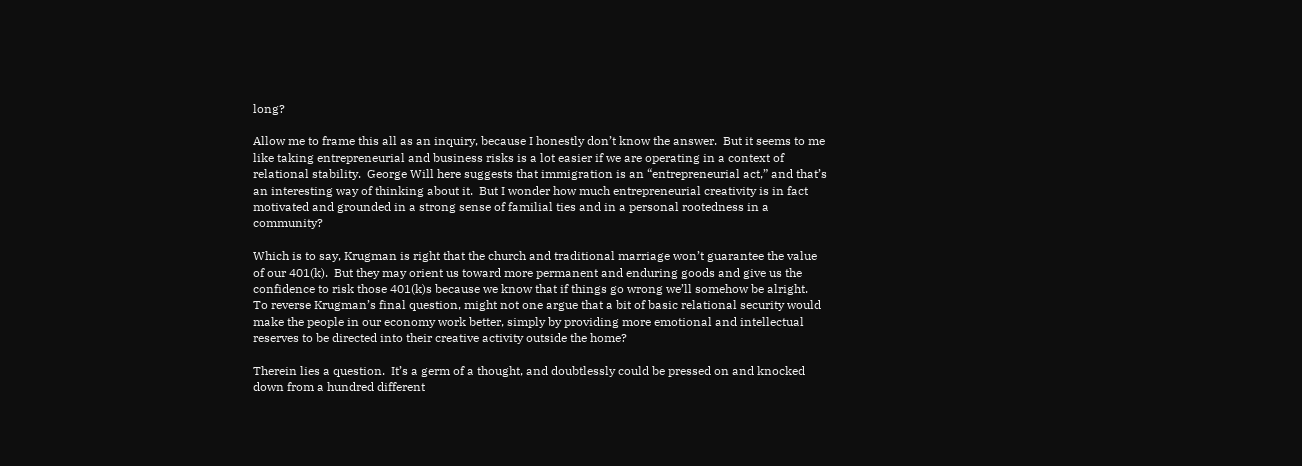long?

Allow me to frame this all as an inquiry, because I honestly don’t know the answer.  But it seems to me like taking entrepreneurial and business risks is a lot easier if we are operating in a context of relational stability.  George Will here suggests that immigration is an “entrepreneurial act,” and that’s an interesting way of thinking about it.  But I wonder how much entrepreneurial creativity is in fact motivated and grounded in a strong sense of familial ties and in a personal rootedness in a community?

Which is to say, Krugman is right that the church and traditional marriage won’t guarantee the value of our 401(k).  But they may orient us toward more permanent and enduring goods and give us the confidence to risk those 401(k)s because we know that if things go wrong we’ll somehow be alright.  To reverse Krugman’s final question, might not one argue that a bit of basic relational security would make the people in our economy work better, simply by providing more emotional and intellectual reserves to be directed into their creative activity outside the home?

Therein lies a question.  It’s a germ of a thought, and doubtlessly could be pressed on and knocked down from a hundred different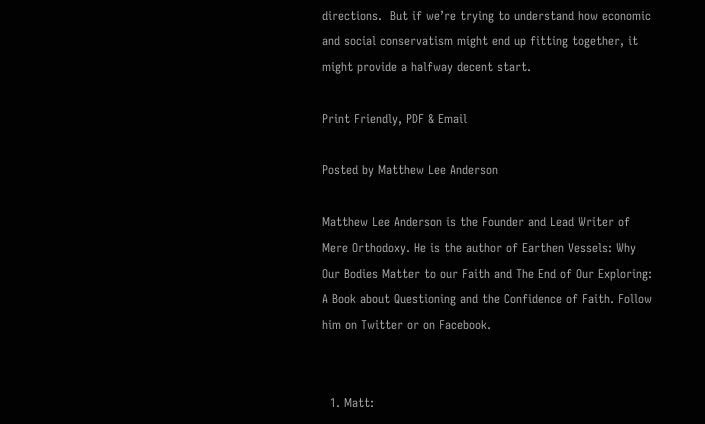directions.  But if we’re trying to understand how economic and social conservatism might end up fitting together, it might provide a halfway decent start.

Print Friendly, PDF & Email

Posted by Matthew Lee Anderson

Matthew Lee Anderson is the Founder and Lead Writer of Mere Orthodoxy. He is the author of Earthen Vessels: Why Our Bodies Matter to our Faith and The End of Our Exploring: A Book about Questioning and the Confidence of Faith. Follow him on Twitter or on Facebook.


  1. Matt: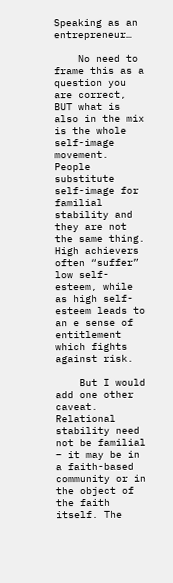Speaking as an entrepreneur…

    No need to frame this as a question you are correct, BUT what is also in the mix is the whole self-image movement. People substitute self-image for familial stability and they are not the same thing. High achievers often “suffer” low self-esteem, while as high self-esteem leads to an e sense of entitlement which fights against risk.

    But I would add one other caveat. Relational stability need not be familial – it may be in a faith-based community or in the object of the faith itself. The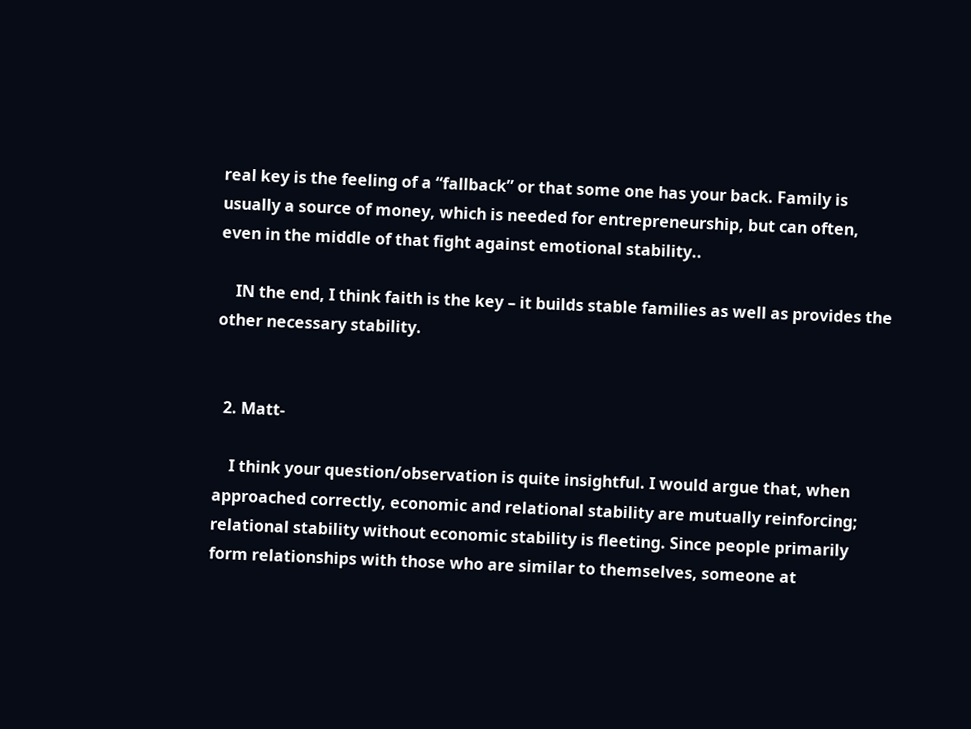real key is the feeling of a “fallback” or that some one has your back. Family is usually a source of money, which is needed for entrepreneurship, but can often, even in the middle of that fight against emotional stability..

    IN the end, I think faith is the key – it builds stable families as well as provides the other necessary stability.


  2. Matt-

    I think your question/observation is quite insightful. I would argue that, when approached correctly, economic and relational stability are mutually reinforcing; relational stability without economic stability is fleeting. Since people primarily form relationships with those who are similar to themselves, someone at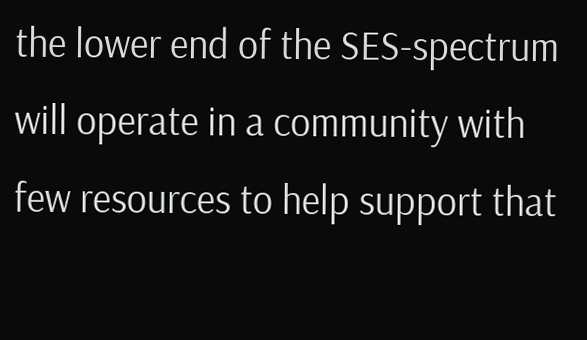the lower end of the SES-spectrum will operate in a community with few resources to help support that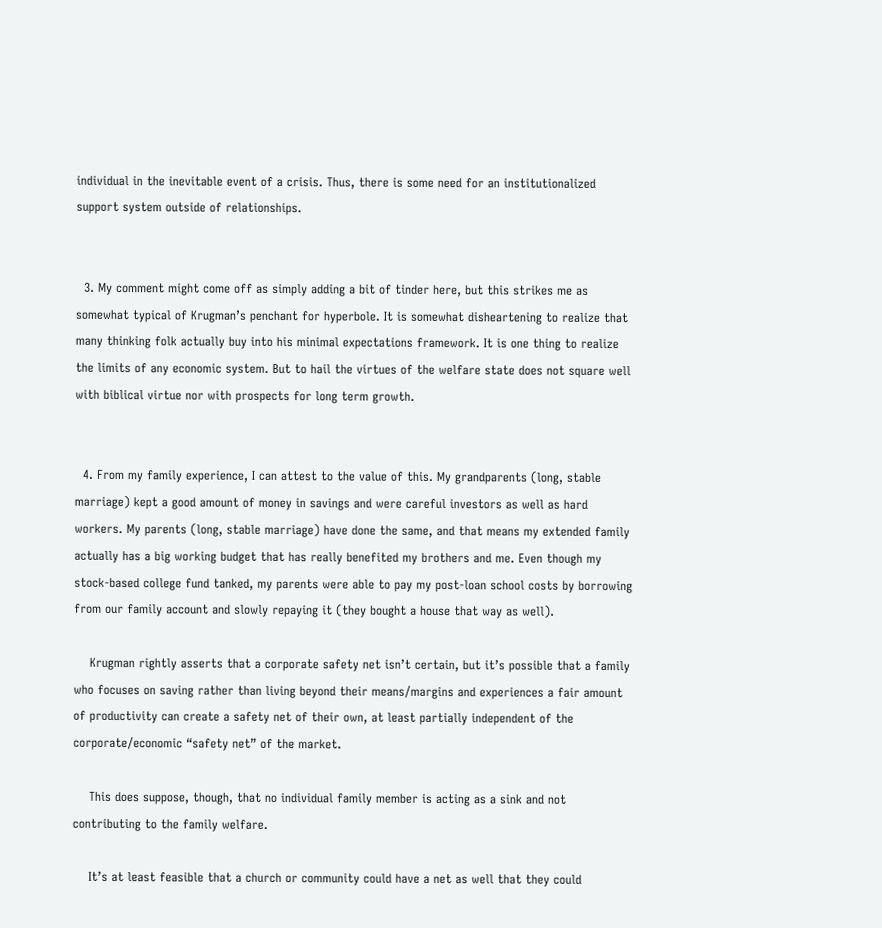individual in the inevitable event of a crisis. Thus, there is some need for an institutionalized support system outside of relationships.


  3. My comment might come off as simply adding a bit of tinder here, but this strikes me as somewhat typical of Krugman’s penchant for hyperbole. It is somewhat disheartening to realize that many thinking folk actually buy into his minimal expectations framework. It is one thing to realize the limits of any economic system. But to hail the virtues of the welfare state does not square well with biblical virtue nor with prospects for long term growth.


  4. From my family experience, I can attest to the value of this. My grandparents (long, stable marriage) kept a good amount of money in savings and were careful investors as well as hard workers. My parents (long, stable marriage) have done the same, and that means my extended family actually has a big working budget that has really benefited my brothers and me. Even though my stock-based college fund tanked, my parents were able to pay my post-loan school costs by borrowing from our family account and slowly repaying it (they bought a house that way as well).

    Krugman rightly asserts that a corporate safety net isn’t certain, but it’s possible that a family who focuses on saving rather than living beyond their means/margins and experiences a fair amount of productivity can create a safety net of their own, at least partially independent of the corporate/economic “safety net” of the market.

    This does suppose, though, that no individual family member is acting as a sink and not contributing to the family welfare.

    It’s at least feasible that a church or community could have a net as well that they could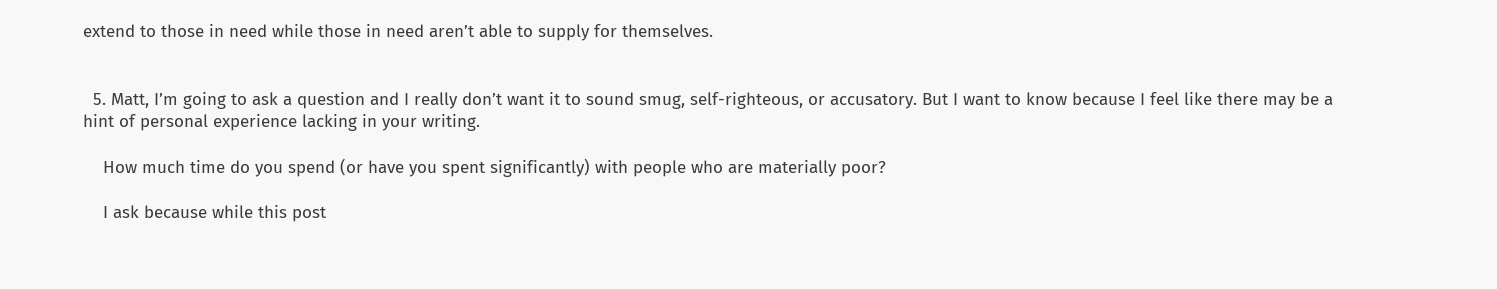extend to those in need while those in need aren’t able to supply for themselves.


  5. Matt, I’m going to ask a question and I really don’t want it to sound smug, self-righteous, or accusatory. But I want to know because I feel like there may be a hint of personal experience lacking in your writing.

    How much time do you spend (or have you spent significantly) with people who are materially poor?

    I ask because while this post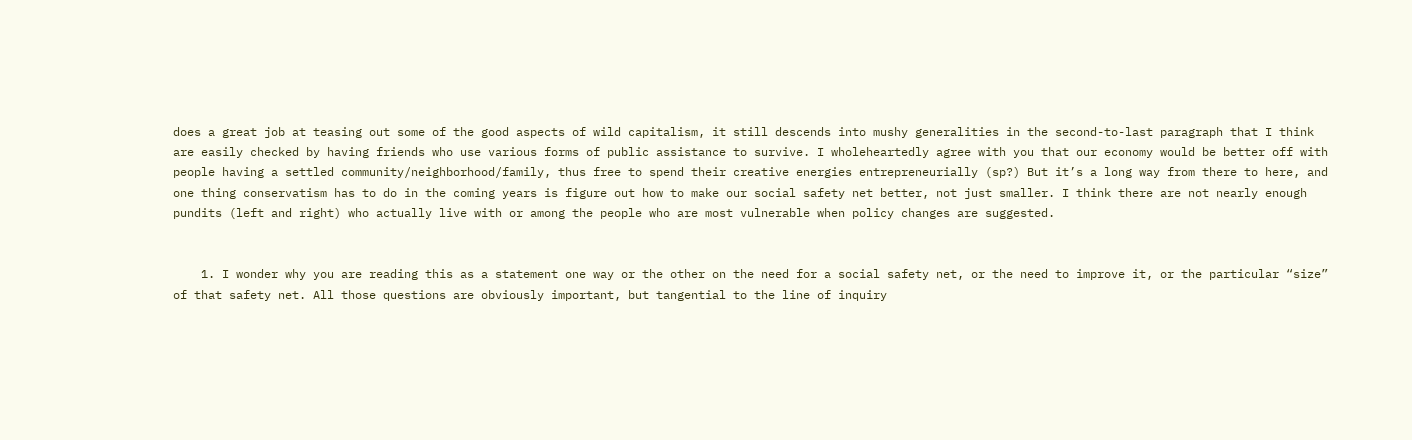does a great job at teasing out some of the good aspects of wild capitalism, it still descends into mushy generalities in the second-to-last paragraph that I think are easily checked by having friends who use various forms of public assistance to survive. I wholeheartedly agree with you that our economy would be better off with people having a settled community/neighborhood/family, thus free to spend their creative energies entrepreneurially (sp?) But it’s a long way from there to here, and one thing conservatism has to do in the coming years is figure out how to make our social safety net better, not just smaller. I think there are not nearly enough pundits (left and right) who actually live with or among the people who are most vulnerable when policy changes are suggested.


    1. I wonder why you are reading this as a statement one way or the other on the need for a social safety net, or the need to improve it, or the particular “size” of that safety net. All those questions are obviously important, but tangential to the line of inquiry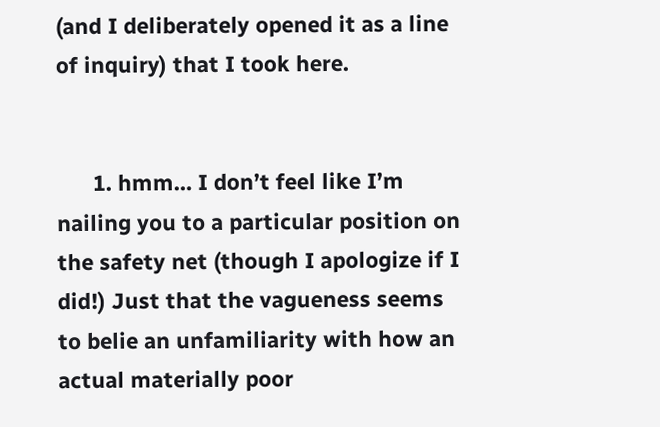(and I deliberately opened it as a line of inquiry) that I took here.


      1. hmm… I don’t feel like I’m nailing you to a particular position on the safety net (though I apologize if I did!) Just that the vagueness seems to belie an unfamiliarity with how an actual materially poor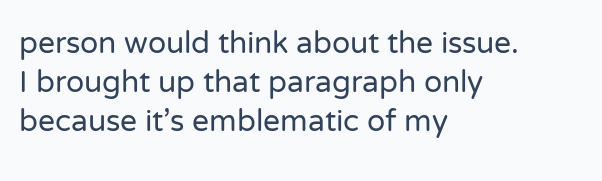person would think about the issue. I brought up that paragraph only because it’s emblematic of my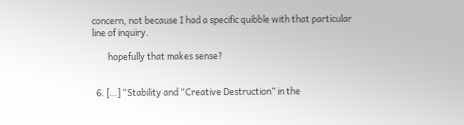concern, not because I had a specific quibble with that particular line of inquiry.

        hopefully that makes sense?


  6. […] “Stability and “Creative Destruction” in the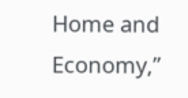Home and Economy,”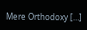Mere Orthodoxy […]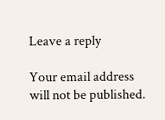Leave a reply

Your email address will not be published.